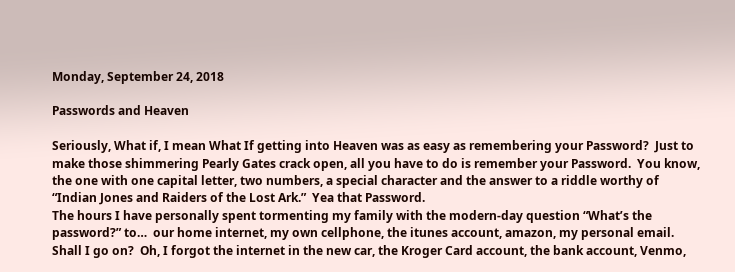Monday, September 24, 2018

Passwords and Heaven

Seriously, What if, I mean What If getting into Heaven was as easy as remembering your Password?  Just to make those shimmering Pearly Gates crack open, all you have to do is remember your Password.  You know, the one with one capital letter, two numbers, a special character and the answer to a riddle worthy of “Indian Jones and Raiders of the Lost Ark.”  Yea that Password.
The hours I have personally spent tormenting my family with the modern-day question “What’s the password?” to…  our home internet, my own cellphone, the itunes account, amazon, my personal email.  Shall I go on?  Oh, I forgot the internet in the new car, the Kroger Card account, the bank account, Venmo,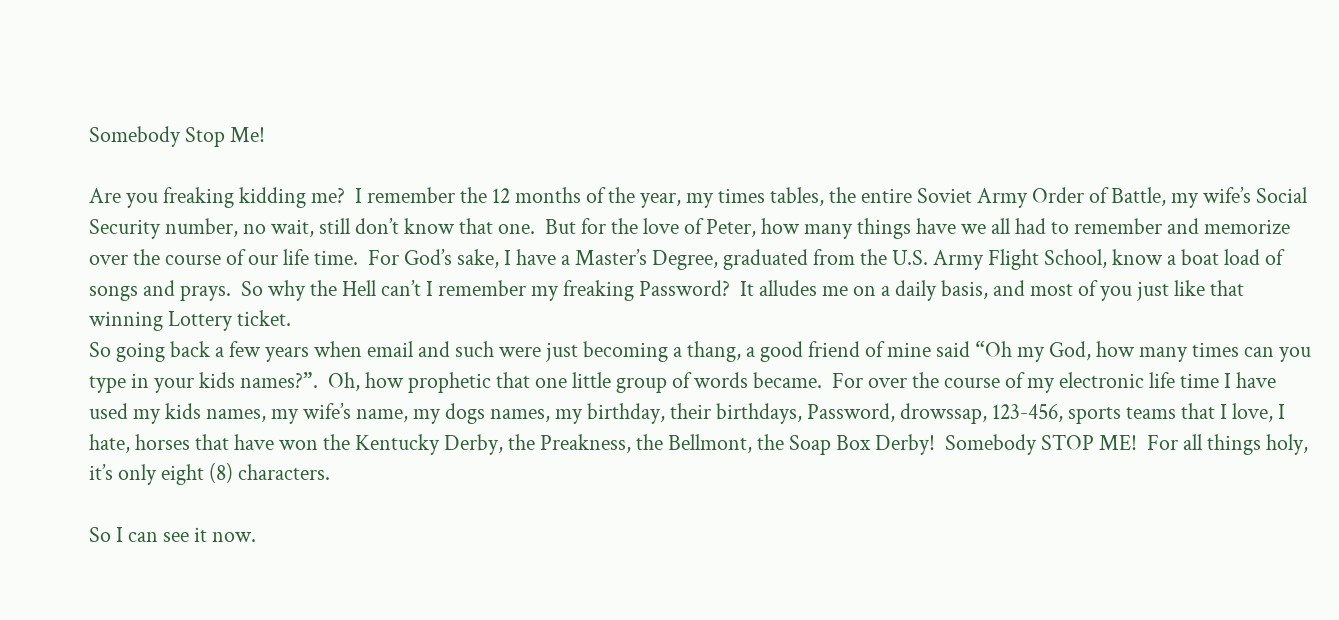Somebody Stop Me!

Are you freaking kidding me?  I remember the 12 months of the year, my times tables, the entire Soviet Army Order of Battle, my wife’s Social Security number, no wait, still don’t know that one.  But for the love of Peter, how many things have we all had to remember and memorize over the course of our life time.  For God’s sake, I have a Master’s Degree, graduated from the U.S. Army Flight School, know a boat load of songs and prays.  So why the Hell can’t I remember my freaking Password?  It alludes me on a daily basis, and most of you just like that winning Lottery ticket.
So going back a few years when email and such were just becoming a thang, a good friend of mine said “Oh my God, how many times can you type in your kids names?”.  Oh, how prophetic that one little group of words became.  For over the course of my electronic life time I have used my kids names, my wife’s name, my dogs names, my birthday, their birthdays, Password, drowssap, 123-456, sports teams that I love, I hate, horses that have won the Kentucky Derby, the Preakness, the Bellmont, the Soap Box Derby!  Somebody STOP ME!  For all things holy, it’s only eight (8) characters.

So I can see it now.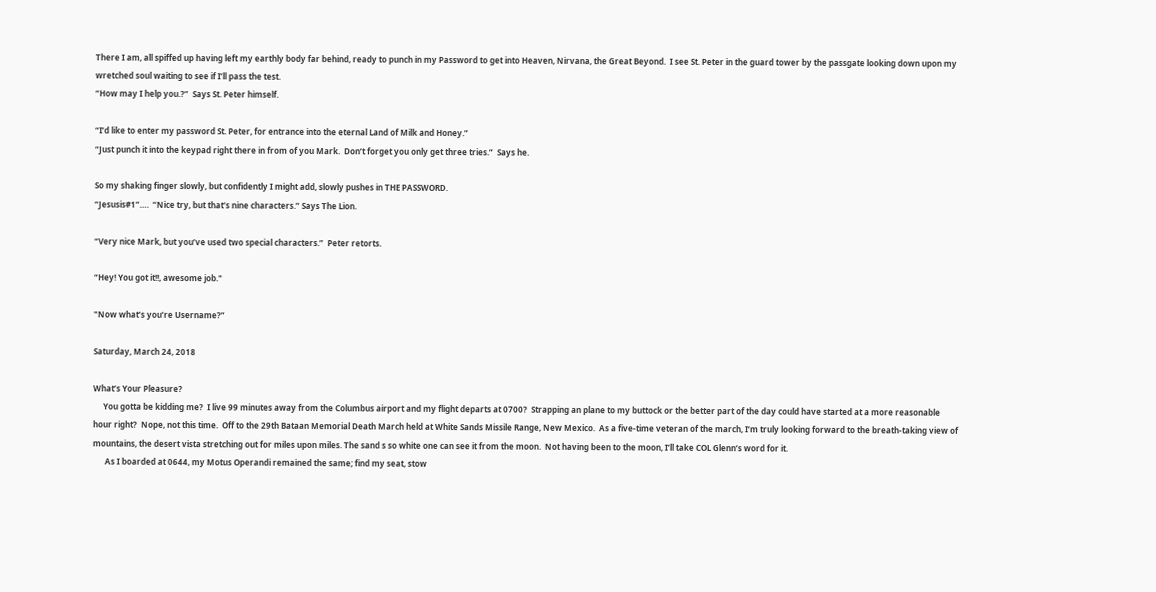There I am, all spiffed up having left my earthly body far behind, ready to punch in my Password to get into Heaven, Nirvana, the Great Beyond.  I see St. Peter in the guard tower by the passgate looking down upon my wretched soul waiting to see if I’ll pass the test.
“How may I help you.?”  Says St. Peter himself.

“I’d like to enter my password St. Peter, for entrance into the eternal Land of Milk and Honey.”
“Just punch it into the keypad right there in from of you Mark.  Don’t forget you only get three tries.”  Says he.

So my shaking finger slowly, but confidently I might add, slowly pushes in THE PASSWORD.
“Jesusis#1”….  “Nice try, but that’s nine characters.” Says The Lion.

“Very nice Mark, but you’ve used two special characters.”  Peter retorts.

“Hey! You got it!!, awesome job."

"Now what’s you’re Username?”

Saturday, March 24, 2018

What’s Your Pleasure?
     You gotta be kidding me?  I live 99 minutes away from the Columbus airport and my flight departs at 0700?  Strapping an plane to my buttock or the better part of the day could have started at a more reasonable hour right?  Nope, not this time.  Off to the 29th Bataan Memorial Death March held at White Sands Missile Range, New Mexico.  As a five-time veteran of the march, I’m truly looking forward to the breath-taking view of mountains, the desert vista stretching out for miles upon miles. The sand s so white one can see it from the moon.  Not having been to the moon, I’ll take COL Glenn’s word for it.
      As I boarded at 0644, my Motus Operandi remained the same; find my seat, stow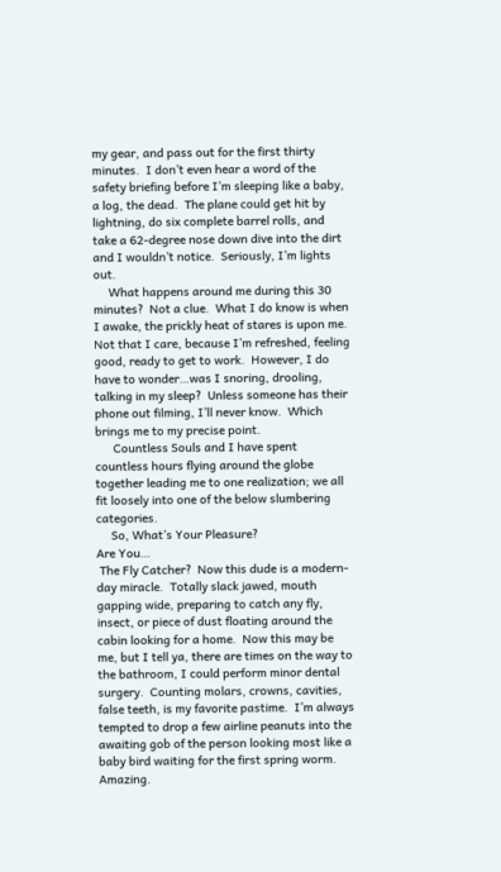my gear, and pass out for the first thirty minutes.  I don’t even hear a word of the safety briefing before I’m sleeping like a baby, a log, the dead.  The plane could get hit by lightning, do six complete barrel rolls, and take a 62-degree nose down dive into the dirt and I wouldn’t notice.  Seriously, I’m lights out.
     What happens around me during this 30 minutes?  Not a clue.  What I do know is when I awake, the prickly heat of stares is upon me.  Not that I care, because I’m refreshed, feeling good, ready to get to work.  However, I do have to wonder…was I snoring, drooling, talking in my sleep?  Unless someone has their phone out filming, I’ll never know.  Which brings me to my precise point.
      Countless Souls and I have spent countless hours flying around the globe together leading me to one realization; we all fit loosely into one of the below slumbering categories.
     So, What’s Your Pleasure?
Are You…
 The Fly Catcher?  Now this dude is a modern-day miracle.  Totally slack jawed, mouth gapping wide, preparing to catch any fly, insect, or piece of dust floating around the cabin looking for a home.  Now this may be me, but I tell ya, there are times on the way to the bathroom, I could perform minor dental surgery.  Counting molars, crowns, cavities, false teeth, is my favorite pastime.  I’m always tempted to drop a few airline peanuts into the awaiting gob of the person looking most like a baby bird waiting for the first spring worm.  Amazing.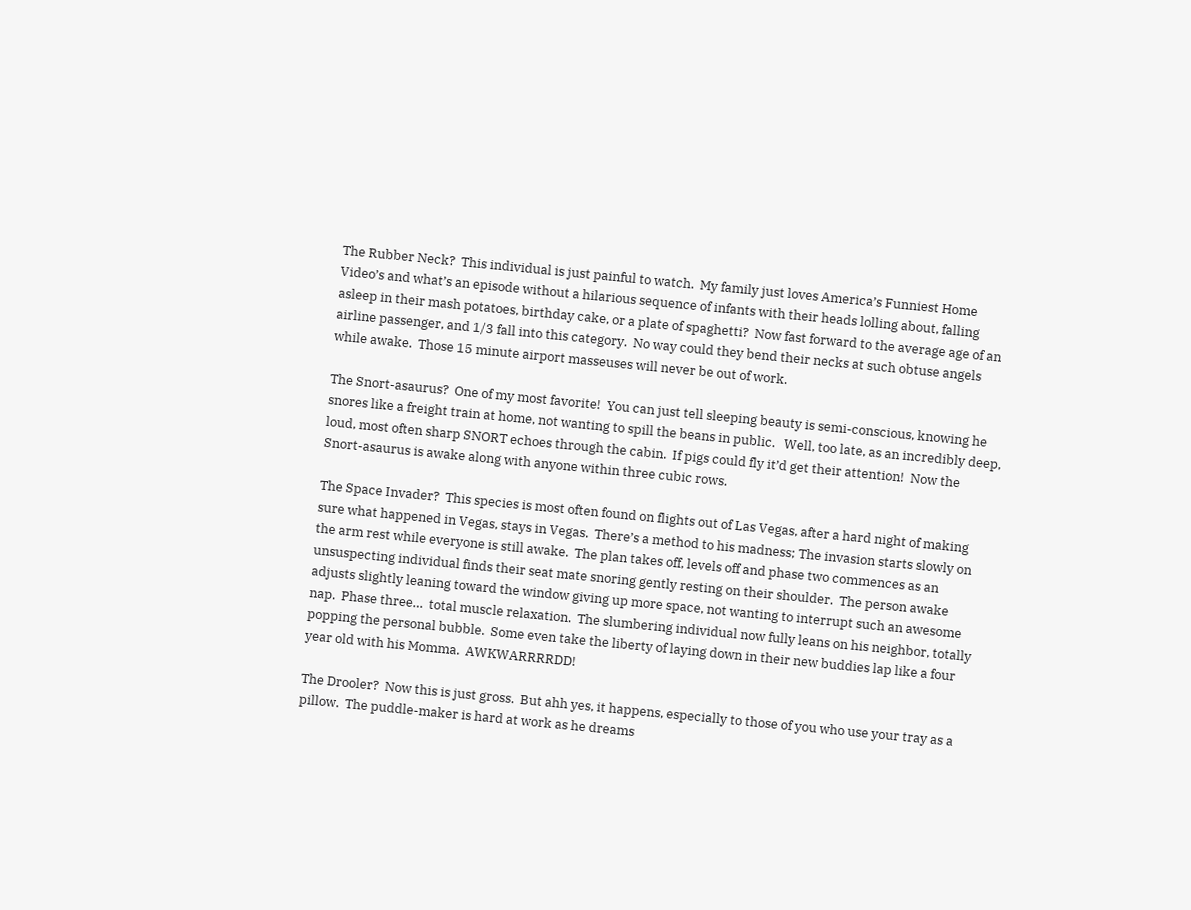The Rubber Neck?  This individual is just painful to watch.  My family just loves America’s Funniest Home Video’s and what’s an episode without a hilarious sequence of infants with their heads lolling about, falling asleep in their mash potatoes, birthday cake, or a plate of spaghetti?  Now fast forward to the average age of an airline passenger, and 1/3 fall into this category.  No way could they bend their necks at such obtuse angels while awake.  Those 15 minute airport masseuses will never be out of work.

The Snort-asaurus?  One of my most favorite!  You can just tell sleeping beauty is semi-conscious, knowing he snores like a freight train at home, not wanting to spill the beans in public.   Well, too late, as an incredibly deep, loud, most often sharp SNORT echoes through the cabin.  If pigs could fly it’d get their attention!  Now the Snort-asaurus is awake along with anyone within three cubic rows.

The Space Invader?  This species is most often found on flights out of Las Vegas, after a hard night of making sure what happened in Vegas, stays in Vegas.  There’s a method to his madness; The invasion starts slowly on the arm rest while everyone is still awake.  The plan takes off, levels off and phase two commences as an unsuspecting individual finds their seat mate snoring gently resting on their shoulder.  The person awake adjusts slightly leaning toward the window giving up more space, not wanting to interrupt such an awesome nap.  Phase three…  total muscle relaxation.  The slumbering individual now fully leans on his neighbor, totally popping the personal bubble.  Some even take the liberty of laying down in their new buddies lap like a four year old with his Momma.  AWKWARRRRDD!

The Drooler?  Now this is just gross.  But ahh yes, it happens, especially to those of you who use your tray as a pillow.  The puddle-maker is hard at work as he dreams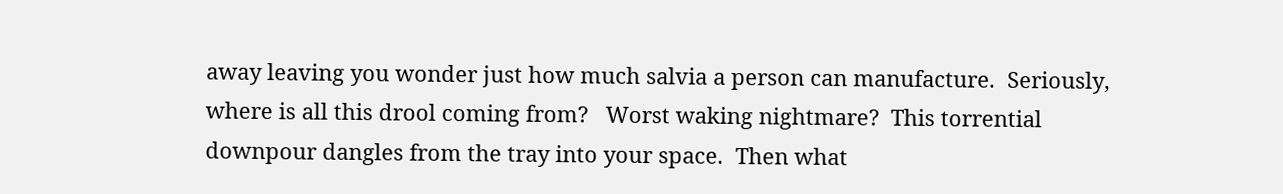away leaving you wonder just how much salvia a person can manufacture.  Seriously, where is all this drool coming from?   Worst waking nightmare?  This torrential downpour dangles from the tray into your space.  Then what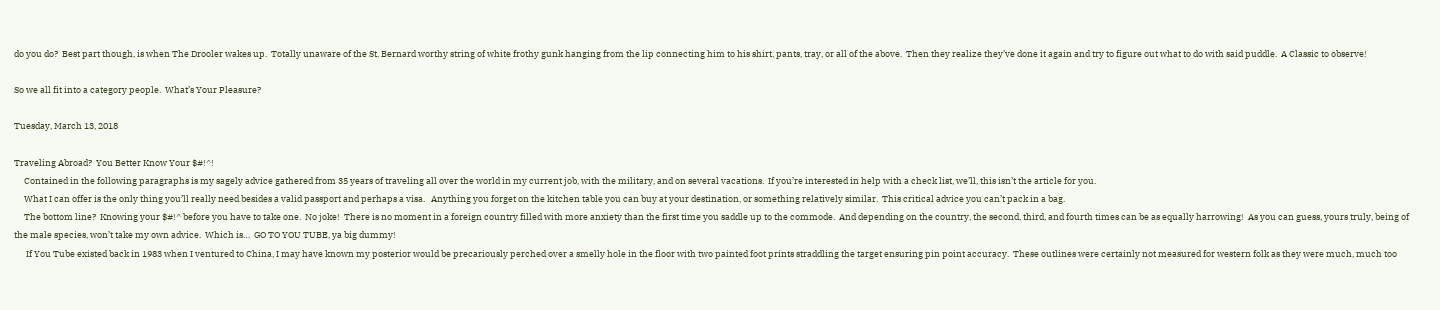do you do?  Best part though, is when The Drooler wakes up.  Totally unaware of the St. Bernard worthy string of white frothy gunk hanging from the lip connecting him to his shirt, pants, tray, or all of the above.  Then they realize they’ve done it again and try to figure out what to do with said puddle.  A Classic to observe!

So we all fit into a category people.  What’s Your Pleasure?

Tuesday, March 13, 2018

Traveling Abroad?  You Better Know Your $#!^!
     Contained in the following paragraphs is my sagely advice gathered from 35 years of traveling all over the world in my current job, with the military, and on several vacations.  If you’re interested in help with a check list, we’ll, this isn’t the article for you.
     What I can offer is the only thing you’ll really need besides a valid passport and perhaps a visa.   Anything you forget on the kitchen table you can buy at your destination, or something relatively similar.  This critical advice you can’t pack in a bag.
     The bottom line?  Knowing your $#!^ before you have to take one.  No joke!  There is no moment in a foreign country filled with more anxiety than the first time you saddle up to the commode.  And depending on the country, the second, third, and fourth times can be as equally harrowing!  As you can guess, yours truly, being of the male species, won’t take my own advice.  Which is…  GO TO YOU TUBE, ya big dummy!
      If You Tube existed back in 1983 when I ventured to China, I may have known my posterior would be precariously perched over a smelly hole in the floor with two painted foot prints straddling the target ensuring pin point accuracy.  These outlines were certainly not measured for western folk as they were much, much too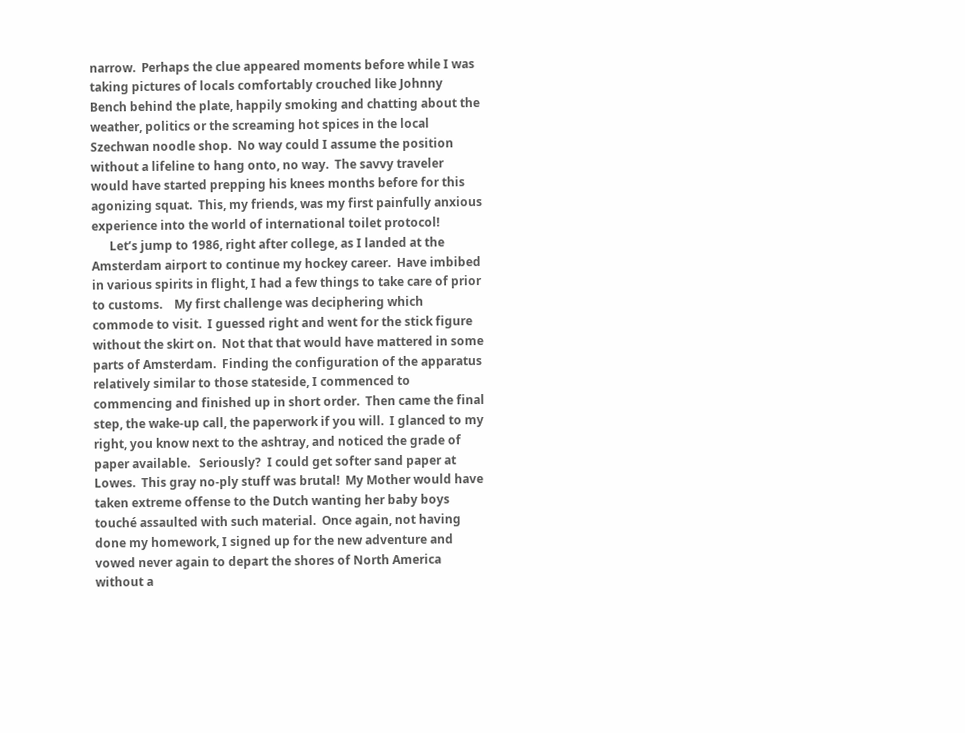narrow.  Perhaps the clue appeared moments before while I was taking pictures of locals comfortably crouched like Johnny Bench behind the plate, happily smoking and chatting about the weather, politics or the screaming hot spices in the local Szechwan noodle shop.  No way could I assume the position without a lifeline to hang onto, no way.  The savvy traveler would have started prepping his knees months before for this agonizing squat.  This, my friends, was my first painfully anxious experience into the world of international toilet protocol!
      Let’s jump to 1986, right after college, as I landed at the Amsterdam airport to continue my hockey career.  Have imbibed in various spirits in flight, I had a few things to take care of prior to customs.    My first challenge was deciphering which commode to visit.  I guessed right and went for the stick figure without the skirt on.  Not that that would have mattered in some parts of Amsterdam.  Finding the configuration of the apparatus relatively similar to those stateside, I commenced to commencing and finished up in short order.  Then came the final step, the wake-up call, the paperwork if you will.  I glanced to my right, you know next to the ashtray, and noticed the grade of paper available.   Seriously?  I could get softer sand paper at Lowes.  This gray no-ply stuff was brutal!  My Mother would have taken extreme offense to the Dutch wanting her baby boys touché assaulted with such material.  Once again, not having done my homework, I signed up for the new adventure and vowed never again to depart the shores of North America without a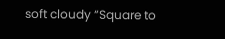soft cloudy “Square to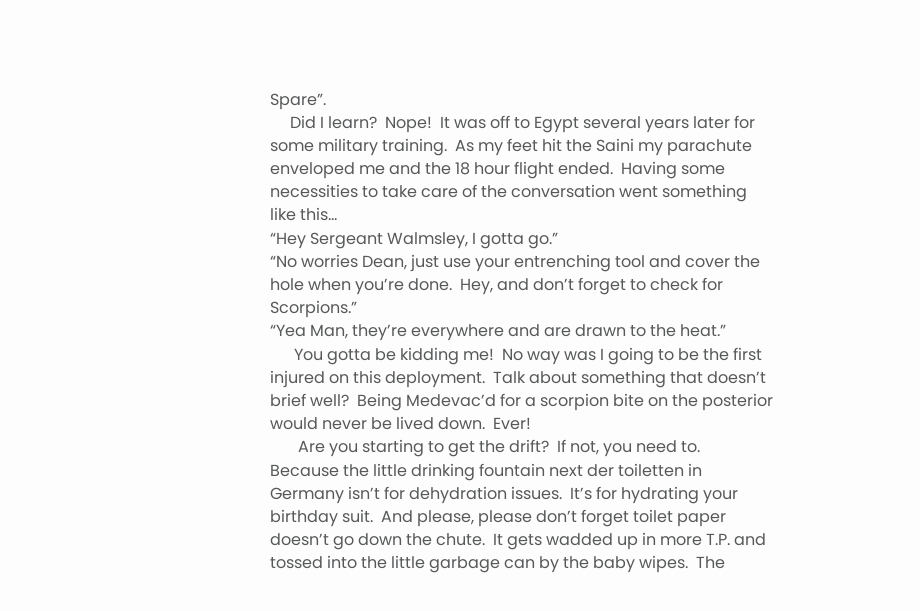Spare”.
     Did I learn?  Nope!  It was off to Egypt several years later for some military training.  As my feet hit the Saini my parachute enveloped me and the 18 hour flight ended.  Having some necessities to take care of the conversation went something like this…
“Hey Sergeant Walmsley, I gotta go.”
“No worries Dean, just use your entrenching tool and cover the hole when you’re done.  Hey, and don’t forget to check for Scorpions.”
“Yea Man, they’re everywhere and are drawn to the heat.”
      You gotta be kidding me!  No way was I going to be the first injured on this deployment.  Talk about something that doesn’t brief well?  Being Medevac’d for a scorpion bite on the posterior would never be lived down.  Ever!
       Are you starting to get the drift?  If not, you need to.  Because the little drinking fountain next der toiletten in Germany isn’t for dehydration issues.  It’s for hydrating your birthday suit.  And please, please don’t forget toilet paper doesn’t go down the chute.  It gets wadded up in more T.P. and tossed into the little garbage can by the baby wipes.  The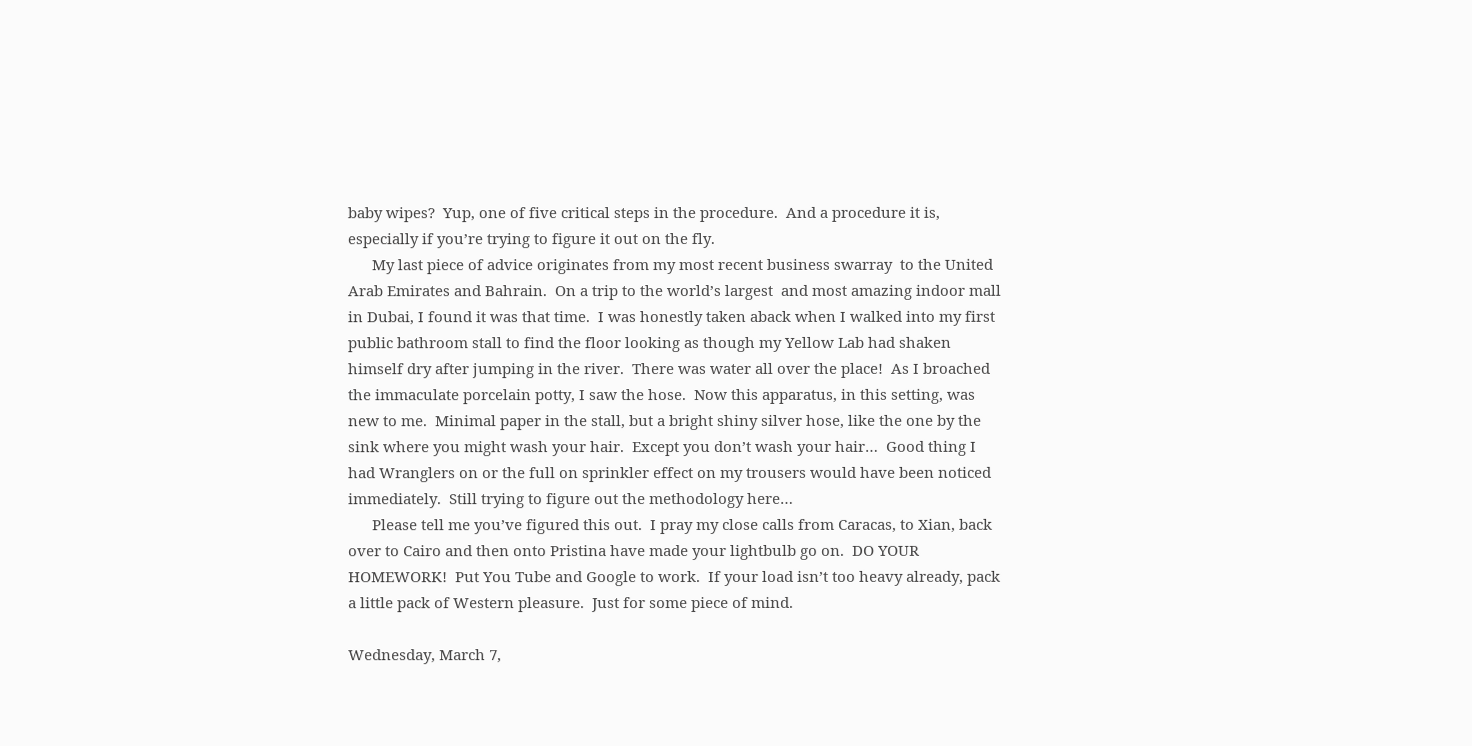baby wipes?  Yup, one of five critical steps in the procedure.  And a procedure it is, especially if you’re trying to figure it out on the fly.
      My last piece of advice originates from my most recent business swarray  to the United Arab Emirates and Bahrain.  On a trip to the world’s largest  and most amazing indoor mall in Dubai, I found it was that time.  I was honestly taken aback when I walked into my first public bathroom stall to find the floor looking as though my Yellow Lab had shaken himself dry after jumping in the river.  There was water all over the place!  As I broached the immaculate porcelain potty, I saw the hose.  Now this apparatus, in this setting, was new to me.  Minimal paper in the stall, but a bright shiny silver hose, like the one by the sink where you might wash your hair.  Except you don’t wash your hair…  Good thing I had Wranglers on or the full on sprinkler effect on my trousers would have been noticed immediately.  Still trying to figure out the methodology here…
      Please tell me you’ve figured this out.  I pray my close calls from Caracas, to Xian, back over to Cairo and then onto Pristina have made your lightbulb go on.  DO YOUR HOMEWORK!  Put You Tube and Google to work.  If your load isn’t too heavy already, pack a little pack of Western pleasure.  Just for some piece of mind.

Wednesday, March 7,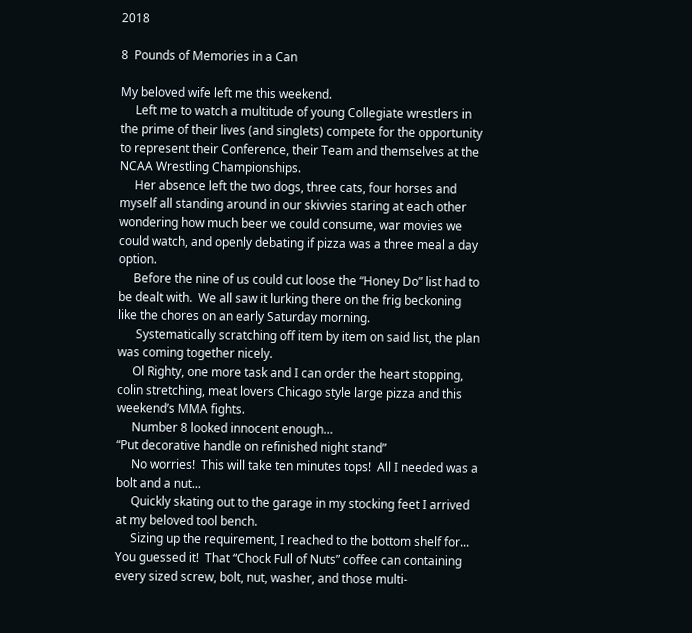2018

8  Pounds of Memories in a Can

My beloved wife left me this weekend.
     Left me to watch a multitude of young Collegiate wrestlers in the prime of their lives (and singlets) compete for the opportunity to represent their Conference, their Team and themselves at the NCAA Wrestling Championships.
     Her absence left the two dogs, three cats, four horses and myself all standing around in our skivvies staring at each other wondering how much beer we could consume, war movies we could watch, and openly debating if pizza was a three meal a day option.
     Before the nine of us could cut loose the “Honey Do” list had to be dealt with.  We all saw it lurking there on the frig beckoning like the chores on an early Saturday morning.
      Systematically scratching off item by item on said list, the plan was coming together nicely.
     Ol Righty, one more task and I can order the heart stopping, colin stretching, meat lovers Chicago style large pizza and this weekend’s MMA fights.
     Number 8 looked innocent enough…
“Put decorative handle on refinished night stand”
     No worries!  This will take ten minutes tops!  All I needed was a bolt and a nut...
     Quickly skating out to the garage in my stocking feet I arrived at my beloved tool bench.
     Sizing up the requirement, I reached to the bottom shelf for... You guessed it!  That “Chock Full of Nuts” coffee can containing every sized screw, bolt, nut, washer, and those multi-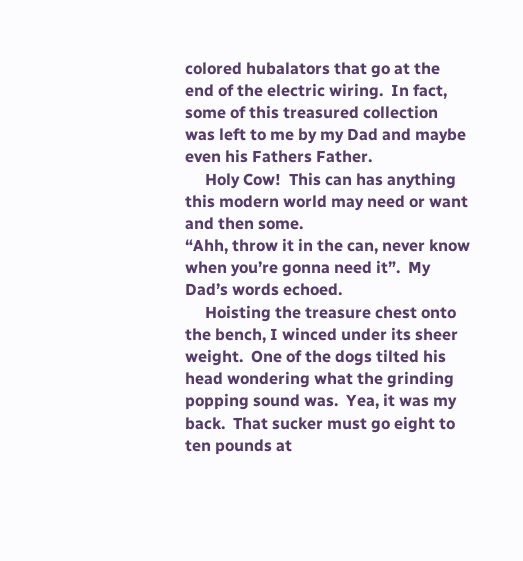colored hubalators that go at the end of the electric wiring.  In fact, some of this treasured collection was left to me by my Dad and maybe even his Fathers Father.
     Holy Cow!  This can has anything this modern world may need or want and then some.
“Ahh, throw it in the can, never know when you’re gonna need it”.  My Dad’s words echoed.
     Hoisting the treasure chest onto the bench, I winced under its sheer weight.  One of the dogs tilted his head wondering what the grinding popping sound was.  Yea, it was my back.  That sucker must go eight to ten pounds at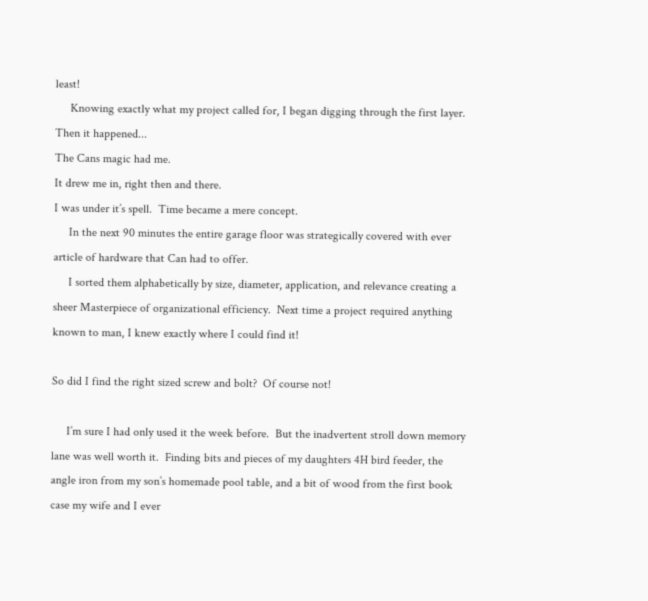least!
     Knowing exactly what my project called for, I began digging through the first layer.
Then it happened...
The Cans magic had me.
It drew me in, right then and there.
I was under it’s spell.  Time became a mere concept.
     In the next 90 minutes the entire garage floor was strategically covered with ever article of hardware that Can had to offer.
     I sorted them alphabetically by size, diameter, application, and relevance creating a sheer Masterpiece of organizational efficiency.  Next time a project required anything known to man, I knew exactly where I could find it!

So did I find the right sized screw and bolt?  Of course not!

     I’m sure I had only used it the week before.  But the inadvertent stroll down memory lane was well worth it.  Finding bits and pieces of my daughters 4H bird feeder, the angle iron from my son’s homemade pool table, and a bit of wood from the first book case my wife and I ever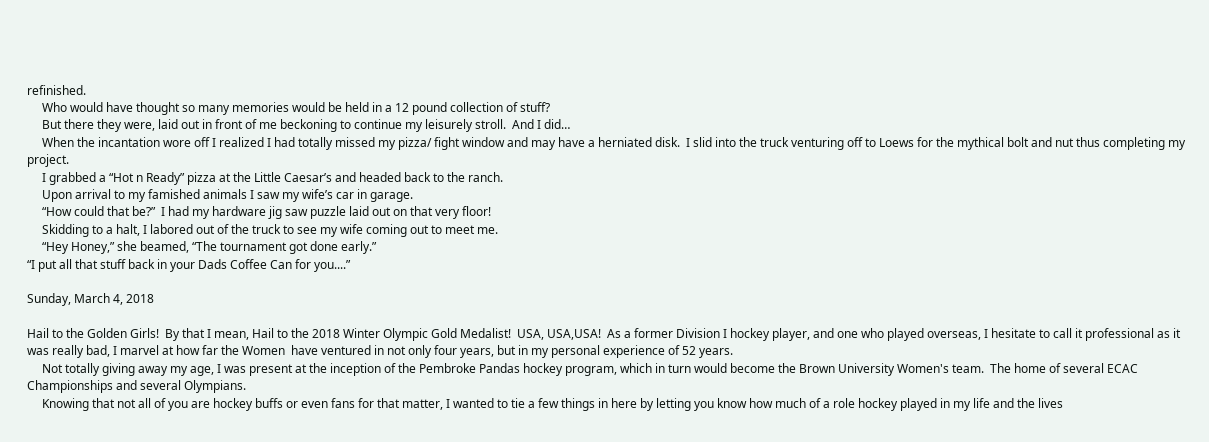refinished.
     Who would have thought so many memories would be held in a 12 pound collection of stuff?
     But there they were, laid out in front of me beckoning to continue my leisurely stroll.  And I did…
     When the incantation wore off I realized I had totally missed my pizza/ fight window and may have a herniated disk.  I slid into the truck venturing off to Loews for the mythical bolt and nut thus completing my project.
     I grabbed a “Hot n Ready” pizza at the Little Caesar’s and headed back to the ranch.
     Upon arrival to my famished animals I saw my wife’s car in garage.
     “How could that be?”  I had my hardware jig saw puzzle laid out on that very floor!
     Skidding to a halt, I labored out of the truck to see my wife coming out to meet me.
     “Hey Honey,” she beamed, “The tournament got done early.”
“I put all that stuff back in your Dads Coffee Can for you....”

Sunday, March 4, 2018

Hail to the Golden Girls!  By that I mean, Hail to the 2018 Winter Olympic Gold Medalist!  USA, USA,USA!  As a former Division I hockey player, and one who played overseas, I hesitate to call it professional as it was really bad, I marvel at how far the Women  have ventured in not only four years, but in my personal experience of 52 years.
     Not totally giving away my age, I was present at the inception of the Pembroke Pandas hockey program, which in turn would become the Brown University Women's team.  The home of several ECAC Championships and several Olympians.
     Knowing that not all of you are hockey buffs or even fans for that matter, I wanted to tie a few things in here by letting you know how much of a role hockey played in my life and the lives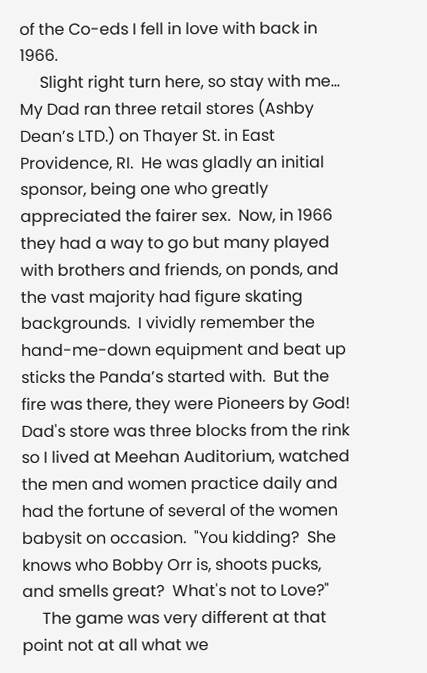of the Co-eds I fell in love with back in 1966.
     Slight right turn here, so stay with me...  My Dad ran three retail stores (Ashby Dean’s LTD.) on Thayer St. in East Providence, RI.  He was gladly an initial sponsor, being one who greatly appreciated the fairer sex.  Now, in 1966 they had a way to go but many played with brothers and friends, on ponds, and the vast majority had figure skating backgrounds.  I vividly remember the hand-me-down equipment and beat up sticks the Panda’s started with.  But the fire was there, they were Pioneers by God!  Dad's store was three blocks from the rink so I lived at Meehan Auditorium, watched the men and women practice daily and had the fortune of several of the women babysit on occasion.  "You kidding?  She knows who Bobby Orr is, shoots pucks, and smells great?  What's not to Love?"
     The game was very different at that point not at all what we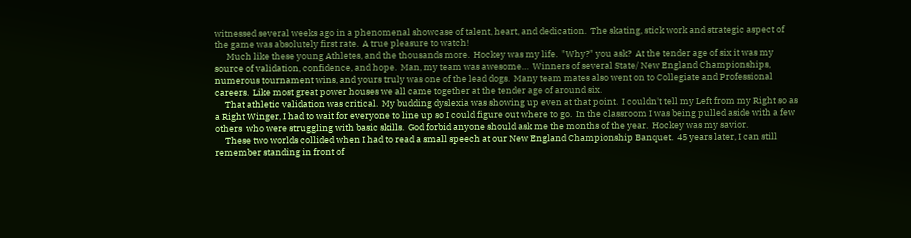witnessed several weeks ago in a phenomenal showcase of talent, heart, and dedication.  The skating, stick work and strategic aspect of the game was absolutely first rate.  A true pleasure to watch!
      Much like these young Athletes, and the thousands more.  Hockey was my life.  "Why?" you ask?  At the tender age of six it was my source of validation, confidence, and hope.  Man, my team was awesome…  Winners of several State/ New England Championships, numerous tournament wins, and yours truly was one of the lead dogs.  Many team mates also went on to Collegiate and Professional careers.  Like most great power houses we all came together at the tender age of around six.
     That athletic validation was critical.  My budding dyslexia was showing up even at that point.  I couldn't tell my Left from my Right so as a Right Winger, I had to wait for everyone to line up so I could figure out where to go.  In the classroom I was being pulled aside with a few others  who were struggling with basic skills.  God forbid anyone should ask me the months of the year.  Hockey was my savior.
     These two worlds collided when I had to read a small speech at our New England Championship Banquet.  45 years later, I can still remember standing in front of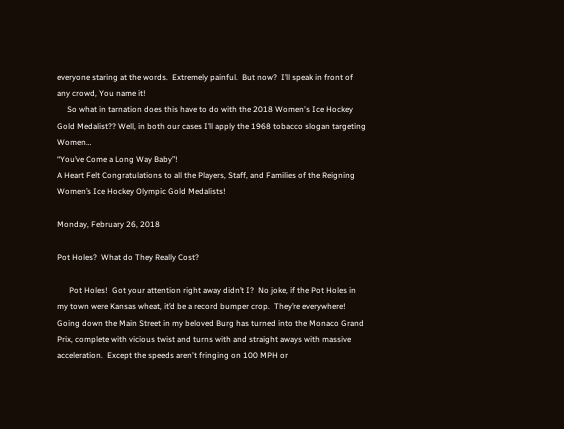everyone staring at the words.  Extremely painful.  But now?  I’ll speak in front of any crowd, You name it!
     So what in tarnation does this have to do with the 2018 Women's Ice Hockey Gold Medalist?? Well, in both our cases I’ll apply the 1968 tobacco slogan targeting Women…
“You’ve Come a Long Way Baby”!
A Heart Felt Congratulations to all the Players, Staff, and Families of the Reigning Women’s Ice Hockey Olympic Gold Medalists!

Monday, February 26, 2018

Pot Holes?  What do They Really Cost?

      Pot Holes!  Got your attention right away didn’t I?  No joke, if the Pot Holes in my town were Kansas wheat, it’d be a record bumper crop.  They’re everywhere!  Going down the Main Street in my beloved Burg has turned into the Monaco Grand Prix, complete with vicious twist and turns with and straight aways with massive acceleration.  Except the speeds aren't fringing on 100 MPH or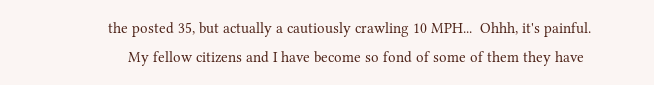the posted 35, but actually a cautiously crawling 10 MPH...  Ohhh, it's painful.
     My fellow citizens and I have become so fond of some of them they have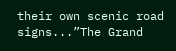their own scenic road signs...”The Grand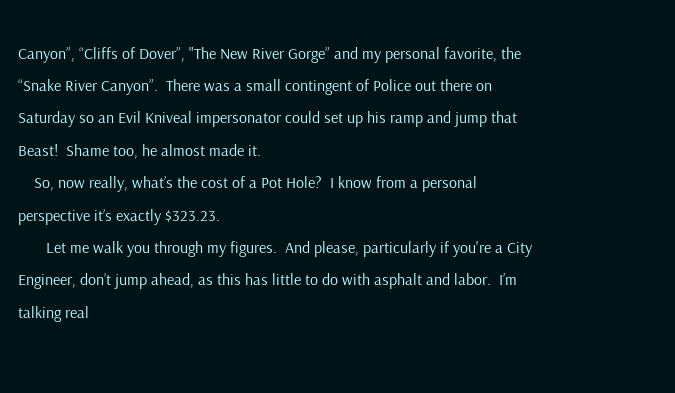Canyon”, “Cliffs of Dover”, "The New River Gorge” and my personal favorite, the “Snake River Canyon”.  There was a small contingent of Police out there on Saturday so an Evil Kniveal impersonator could set up his ramp and jump that Beast!  Shame too, he almost made it.
    So, now really, what’s the cost of a Pot Hole?  I know from a personal perspective it’s exactly $323.23.
       Let me walk you through my figures.  And please, particularly if you're a City Engineer, don’t jump ahead, as this has little to do with asphalt and labor.  I’m talking real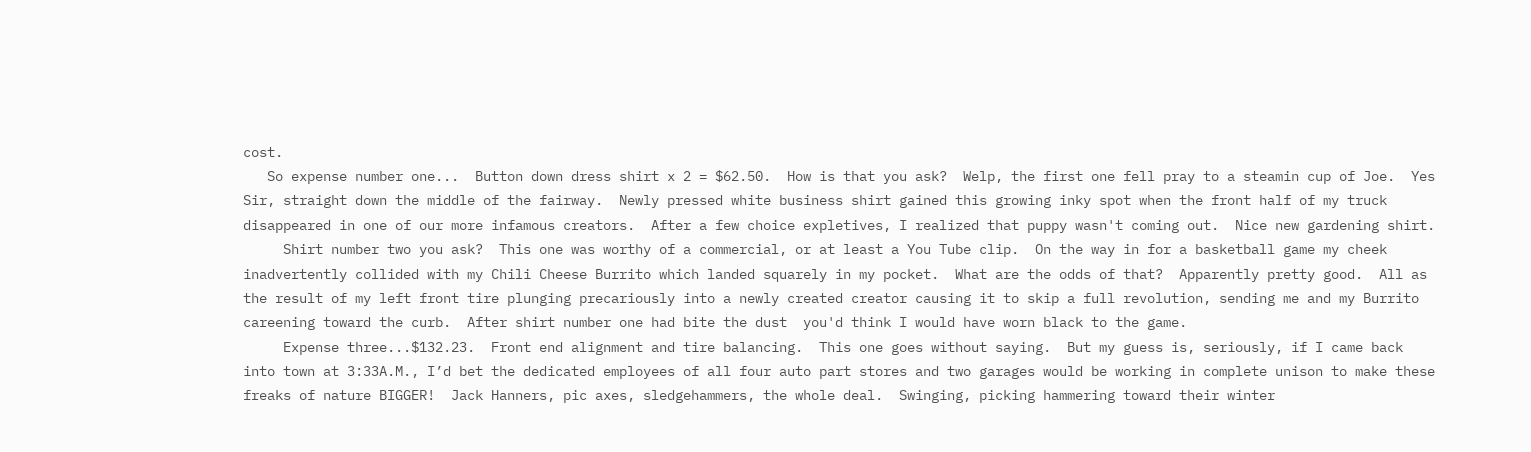cost.
   So expense number one...  Button down dress shirt x 2 = $62.50.  How is that you ask?  Welp, the first one fell pray to a steamin cup of Joe.  Yes Sir, straight down the middle of the fairway.  Newly pressed white business shirt gained this growing inky spot when the front half of my truck disappeared in one of our more infamous creators.  After a few choice expletives, I realized that puppy wasn't coming out.  Nice new gardening shirt.
     Shirt number two you ask?  This one was worthy of a commercial, or at least a You Tube clip.  On the way in for a basketball game my cheek inadvertently collided with my Chili Cheese Burrito which landed squarely in my pocket.  What are the odds of that?  Apparently pretty good.  All as the result of my left front tire plunging precariously into a newly created creator causing it to skip a full revolution, sending me and my Burrito careening toward the curb.  After shirt number one had bite the dust  you'd think I would have worn black to the game.
     Expense three...$132.23.  Front end alignment and tire balancing.  This one goes without saying.  But my guess is, seriously, if I came back into town at 3:33A.M., I’d bet the dedicated employees of all four auto part stores and two garages would be working in complete unison to make these freaks of nature BIGGER!  Jack Hanners, pic axes, sledgehammers, the whole deal.  Swinging, picking hammering toward their winter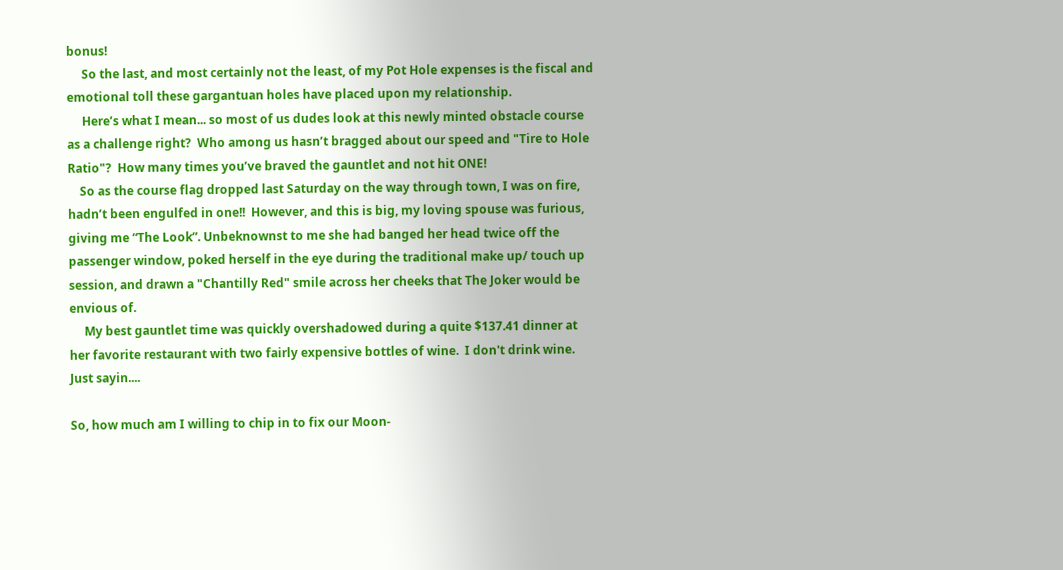bonus!
     So the last, and most certainly not the least, of my Pot Hole expenses is the fiscal and emotional toll these gargantuan holes have placed upon my relationship.
     Here’s what I mean... so most of us dudes look at this newly minted obstacle course as a challenge right?  Who among us hasn’t bragged about our speed and "Tire to Hole Ratio"?  How many times you’ve braved the gauntlet and not hit ONE!
    So as the course flag dropped last Saturday on the way through town, I was on fire, hadn’t been engulfed in one!!  However, and this is big, my loving spouse was furious, giving me “The Look”. Unbeknownst to me she had banged her head twice off the passenger window, poked herself in the eye during the traditional make up/ touch up session, and drawn a "Chantilly Red" smile across her cheeks that The Joker would be envious of.
     My best gauntlet time was quickly overshadowed during a quite $137.41 dinner at her favorite restaurant with two fairly expensive bottles of wine.  I don't drink wine.  Just sayin....

So, how much am I willing to chip in to fix our Moon-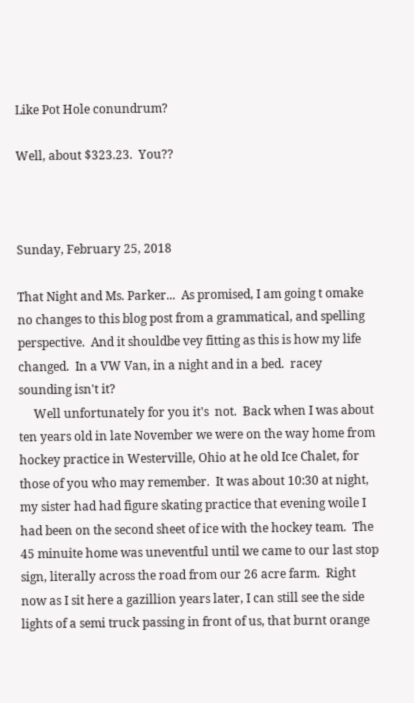Like Pot Hole conundrum?

Well, about $323.23.  You??



Sunday, February 25, 2018

That Night and Ms. Parker...  As promised, I am going t omake no changes to this blog post from a grammatical, and spelling perspective.  And it shouldbe vey fitting as this is how my life changed.  In a VW Van, in a night and in a bed.  racey sounding isn't it?
     Well unfortunately for you it's  not.  Back when I was about ten years old in late November we were on the way home from hockey practice in Westerville, Ohio at he old Ice Chalet, for those of you who may remember.  It was about 10:30 at night, my sister had had figure skating practice that evening woile I had been on the second sheet of ice with the hockey team.  The 45 minuite home was uneventful until we came to our last stop sign, literally across the road from our 26 acre farm.  Right now as I sit here a gazillion years later, I can still see the side lights of a semi truck passing in front of us, that burnt orange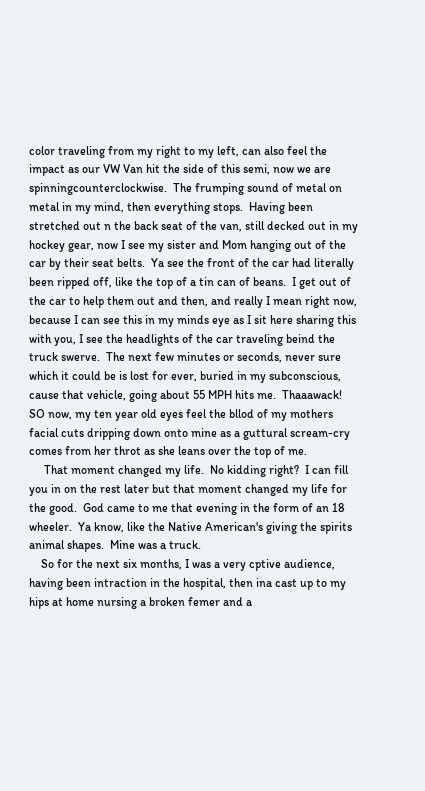color traveling from my right to my left, can also feel the impact as our VW Van hit the side of this semi, now we are spinningcounterclockwise.  The frumping sound of metal on metal in my mind, then everything stops.  Having been stretched out n the back seat of the van, still decked out in my hockey gear, now I see my sister and Mom hanging out of the car by their seat belts.  Ya see the front of the car had literally been ripped off, like the top of a tin can of beans.  I get out of the car to help them out and then, and really I mean right now, because I can see this in my minds eye as I sit here sharing this with you, I see the headlights of the car traveling beind the truck swerve.  The next few minutes or seconds, never sure which it could be is lost for ever, buried in my subconscious, cause that vehicle, going about 55 MPH hits me.  Thaaawack!  SO now, my ten year old eyes feel the bllod of my mothers facial cuts dripping down onto mine as a guttural scream-cry comes from her throt as she leans over the top of me.
     That moment changed my life.  No kidding right?  I can fill you in on the rest later but that moment changed my life for the good.  God came to me that evening in the form of an 18 wheeler.  Ya know, like the Native American's giving the spirits animal shapes.  Mine was a truck.
    So for the next six months, I was a very cptive audience, having been intraction in the hospital, then ina cast up to my hips at home nursing a broken femer and a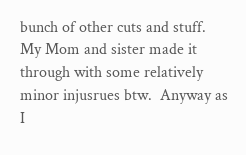bunch of other cuts and stuff.  My Mom and sister made it through with some relatively minor injusrues btw.  Anyway as I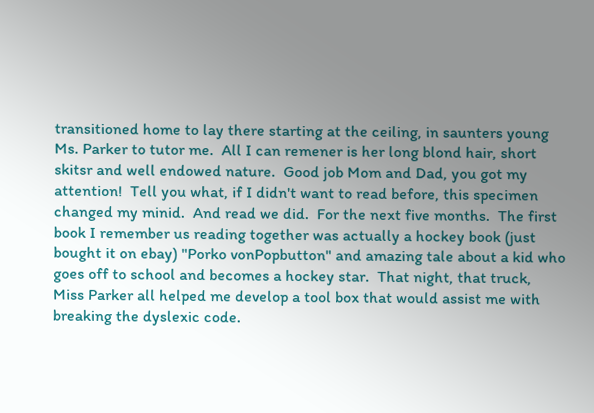transitioned home to lay there starting at the ceiling, in saunters young Ms. Parker to tutor me.  All I can remener is her long blond hair, short skitsr and well endowed nature.  Good job Mom and Dad, you got my attention!  Tell you what, if I didn't want to read before, this specimen changed my minid.  And read we did.  For the next five months.  The first book I remember us reading together was actually a hockey book (just bought it on ebay) "Porko vonPopbutton" and amazing tale about a kid who goes off to school and becomes a hockey star.  That night, that truck, Miss Parker all helped me develop a tool box that would assist me with breaking the dyslexic code.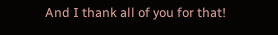And I thank all of you for that!